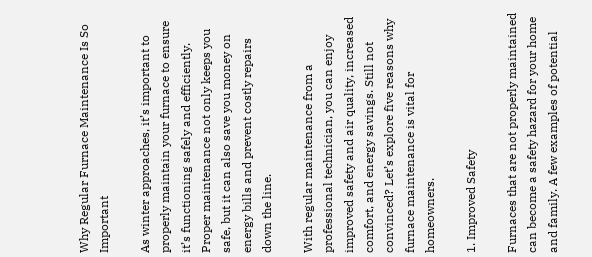Why Regular Furnace Maintenance Is So Important

As winter approaches, it’s important to properly maintain your furnace to ensure it’s functioning safely and efficiently. Proper maintenance not only keeps you safe, but it can also save you money on energy bills and prevent costly repairs down the line.

With regular maintenance from a professional technician, you can enjoy improved safety and air quality, increased comfort, and energy savings. Still not convinced? Let’s explore five reasons why furnace maintenance is vital for homeowners.

1. Improved Safety

Furnaces that are not properly maintained can become a safety hazard for your home and family. A few examples of potential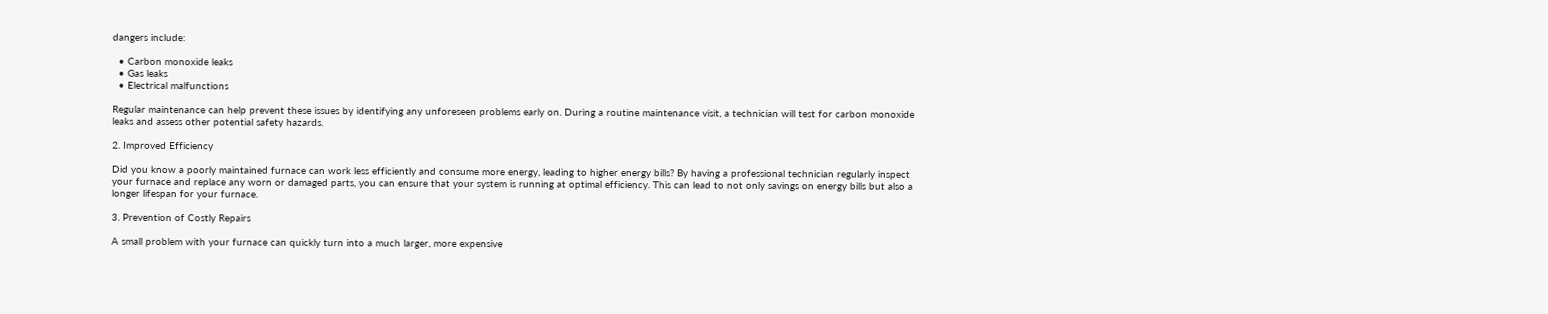dangers include:

  • Carbon monoxide leaks
  • Gas leaks
  • Electrical malfunctions

Regular maintenance can help prevent these issues by identifying any unforeseen problems early on. During a routine maintenance visit, a technician will test for carbon monoxide leaks and assess other potential safety hazards.

2. Improved Efficiency

Did you know a poorly maintained furnace can work less efficiently and consume more energy, leading to higher energy bills? By having a professional technician regularly inspect your furnace and replace any worn or damaged parts, you can ensure that your system is running at optimal efficiency. This can lead to not only savings on energy bills but also a longer lifespan for your furnace.

3. Prevention of Costly Repairs

A small problem with your furnace can quickly turn into a much larger, more expensive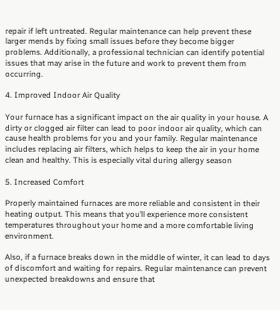repair if left untreated. Regular maintenance can help prevent these larger mends by fixing small issues before they become bigger problems. Additionally, a professional technician can identify potential issues that may arise in the future and work to prevent them from occurring.

4. Improved Indoor Air Quality

Your furnace has a significant impact on the air quality in your house. A dirty or clogged air filter can lead to poor indoor air quality, which can cause health problems for you and your family. Regular maintenance includes replacing air filters, which helps to keep the air in your home clean and healthy. This is especially vital during allergy season

5. Increased Comfort

Properly maintained furnaces are more reliable and consistent in their heating output. This means that you’ll experience more consistent temperatures throughout your home and a more comfortable living environment.

Also, if a furnace breaks down in the middle of winter, it can lead to days of discomfort and waiting for repairs. Regular maintenance can prevent unexpected breakdowns and ensure that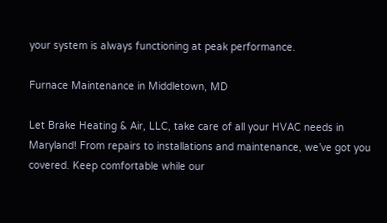your system is always functioning at peak performance.

Furnace Maintenance in Middletown, MD

Let Brake Heating & Air, LLC, take care of all your HVAC needs in Maryland! From repairs to installations and maintenance, we’ve got you covered. Keep comfortable while our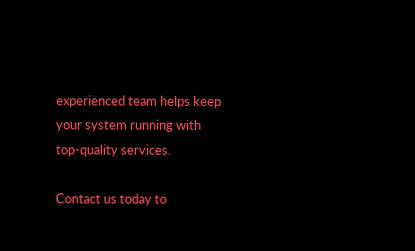experienced team helps keep your system running with top-quality services.

Contact us today to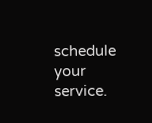schedule your service.